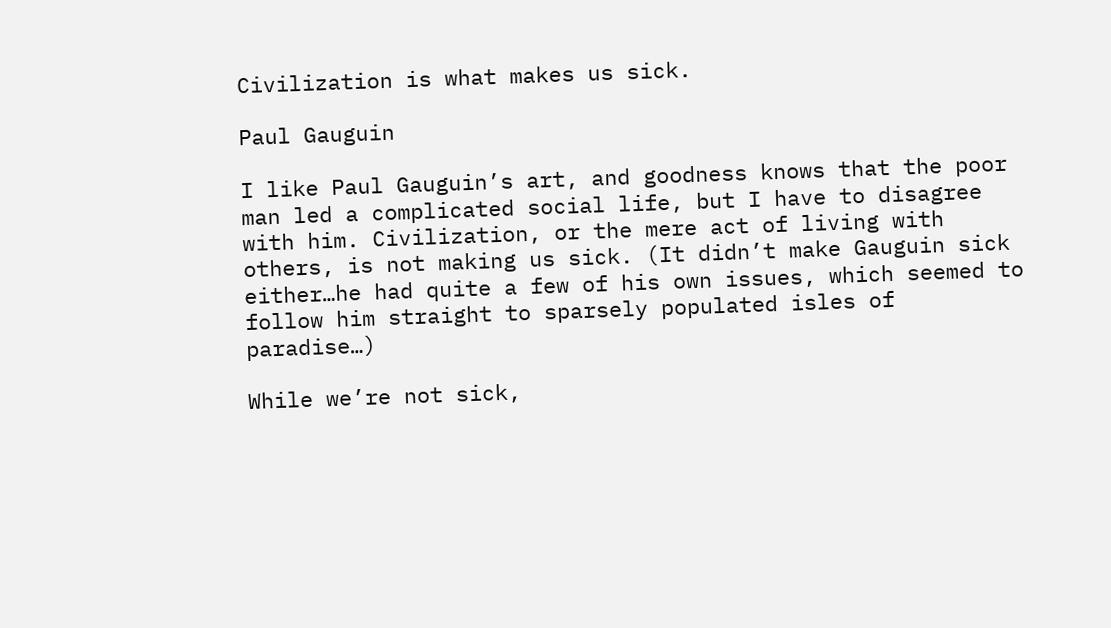Civilization is what makes us sick.

Paul Gauguin

I like Paul Gauguin’s art, and goodness knows that the poor man led a complicated social life, but I have to disagree with him. Civilization, or the mere act of living with others, is not making us sick. (It didn’t make Gauguin sick either…he had quite a few of his own issues, which seemed to follow him straight to sparsely populated isles of paradise…)

While we’re not sick,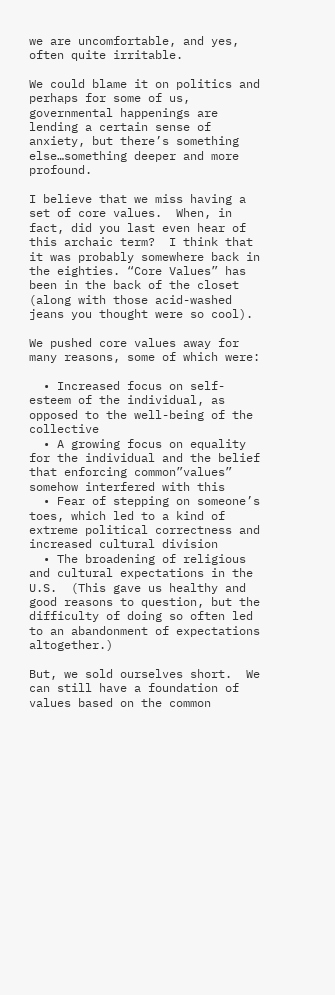we are uncomfortable, and yes, often quite irritable.

We could blame it on politics and perhaps for some of us, governmental happenings are lending a certain sense of anxiety, but there’s something else…something deeper and more profound.

I believe that we miss having a set of core values.  When, in fact, did you last even hear of this archaic term?  I think that it was probably somewhere back in the eighties. “Core Values” has been in the back of the closet (along with those acid-washed jeans you thought were so cool).

We pushed core values away for many reasons, some of which were:

  • Increased focus on self-esteem of the individual, as opposed to the well-being of the collective
  • A growing focus on equality for the individual and the belief that enforcing common”values” somehow interfered with this
  • Fear of stepping on someone’s toes, which led to a kind of extreme political correctness and increased cultural division
  • The broadening of religious and cultural expectations in the U.S.  (This gave us healthy and good reasons to question, but the difficulty of doing so often led to an abandonment of expectations altogether.)

But, we sold ourselves short.  We can still have a foundation of values based on the common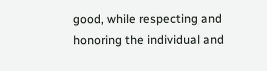good, while respecting and honoring the individual and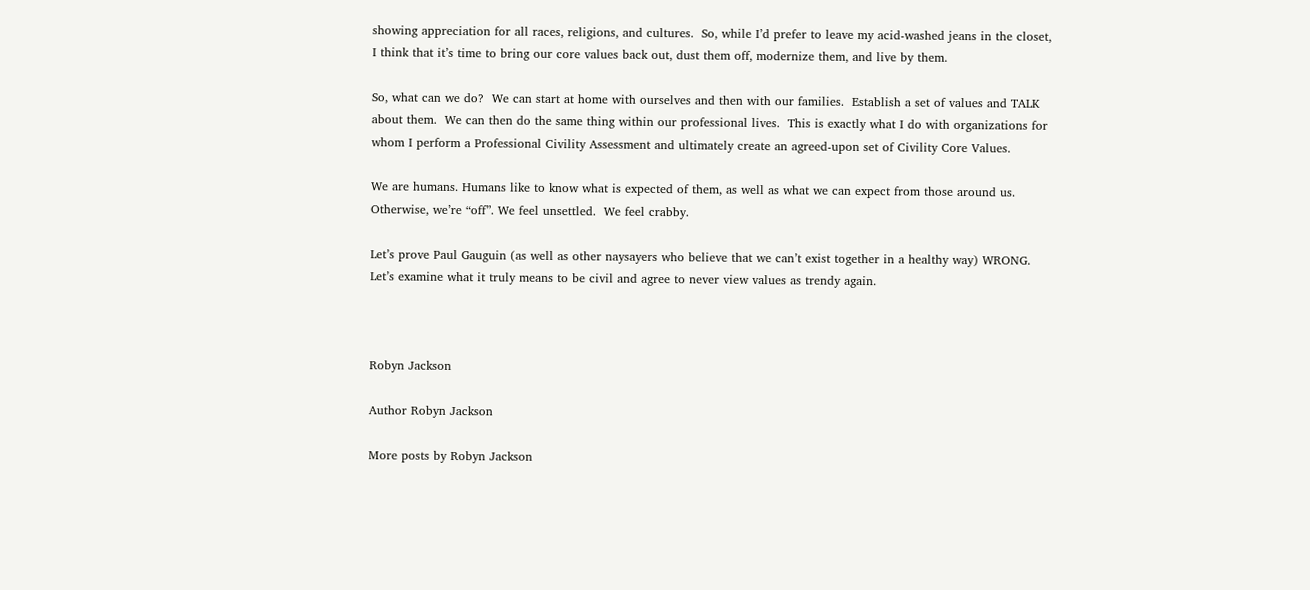showing appreciation for all races, religions, and cultures.  So, while I’d prefer to leave my acid-washed jeans in the closet, I think that it’s time to bring our core values back out, dust them off, modernize them, and live by them.

So, what can we do?  We can start at home with ourselves and then with our families.  Establish a set of values and TALK about them.  We can then do the same thing within our professional lives.  This is exactly what I do with organizations for whom I perform a Professional Civility Assessment and ultimately create an agreed-upon set of Civility Core Values.

We are humans. Humans like to know what is expected of them, as well as what we can expect from those around us. Otherwise, we’re “off”. We feel unsettled.  We feel crabby.

Let’s prove Paul Gauguin (as well as other naysayers who believe that we can’t exist together in a healthy way) WRONG.  Let’s examine what it truly means to be civil and agree to never view values as trendy again.



Robyn Jackson

Author Robyn Jackson

More posts by Robyn Jackson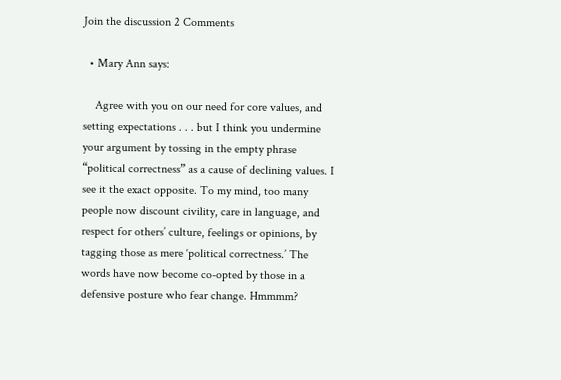Join the discussion 2 Comments

  • Mary Ann says:

    Agree with you on our need for core values, and setting expectations . . . but I think you undermine your argument by tossing in the empty phrase “political correctness” as a cause of declining values. I see it the exact opposite. To my mind, too many people now discount civility, care in language, and respect for others’ culture, feelings or opinions, by tagging those as mere ‘political correctness.’ The words have now become co-opted by those in a defensive posture who fear change. Hmmmm?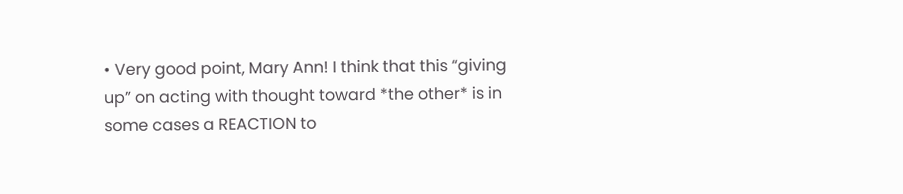• Very good point, Mary Ann! I think that this “giving up” on acting with thought toward *the other* is in some cases a REACTION to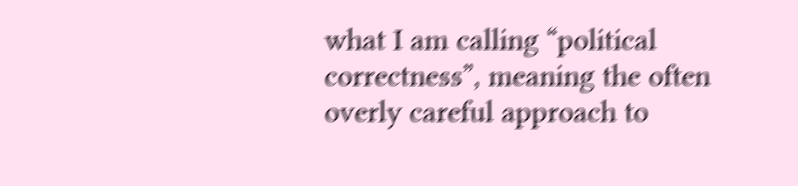what I am calling “political correctness”, meaning the often overly careful approach to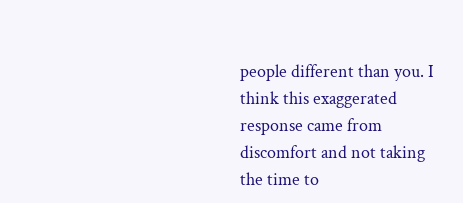people different than you. I think this exaggerated response came from discomfort and not taking the time to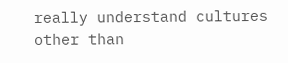really understand cultures other than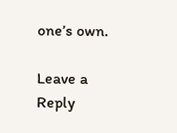one’s own.

Leave a Reply